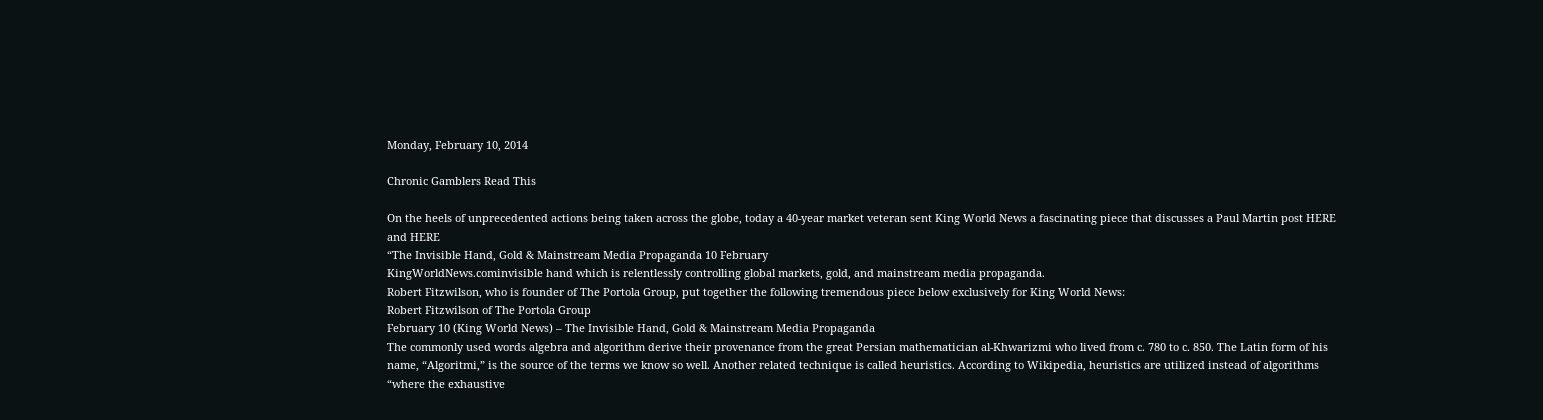Monday, February 10, 2014

Chronic Gamblers Read This

On the heels of unprecedented actions being taken across the globe, today a 40-year market veteran sent King World News a fascinating piece that discusses a Paul Martin post HERE   and HERE
“The Invisible Hand, Gold & Mainstream Media Propaganda 10 February
KingWorldNews.cominvisible hand which is relentlessly controlling global markets, gold, and mainstream media propaganda.
Robert Fitzwilson, who is founder of The Portola Group, put together the following tremendous piece below exclusively for King World News:
Robert Fitzwilson of The Portola Group
February 10 (King World News) – The Invisible Hand, Gold & Mainstream Media Propaganda
The commonly used words algebra and algorithm derive their provenance from the great Persian mathematician al-Khwarizmi who lived from c. 780 to c. 850. The Latin form of his name, “Algoritmi,” is the source of the terms we know so well. Another related technique is called heuristics. According to Wikipedia, heuristics are utilized instead of algorithms “where the exhaustive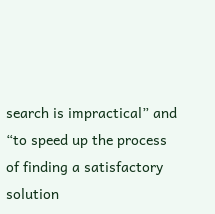search is impractical” and “to speed up the process of finding a satisfactory solution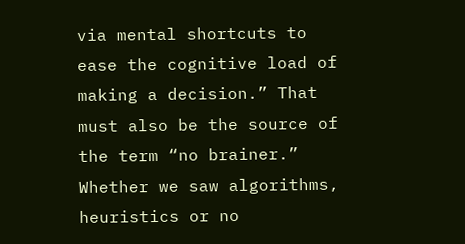via mental shortcuts to ease the cognitive load of making a decision.” That must also be the source of the term “no brainer.”
Whether we saw algorithms, heuristics or no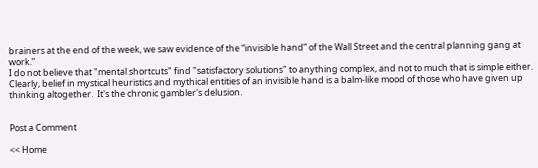brainers at the end of the week, we saw evidence of the “invisible hand” of the Wall Street and the central planning gang at work.”
I do not believe that "mental shortcuts" find "satisfactory solutions" to anything complex, and not to much that is simple either.
Clearly, belief in mystical heuristics and mythical entities of an invisible hand is a balm-like mood of those who have given up thinking altogether.  It's the chronic gambler's delusion.


Post a Comment

<< Home